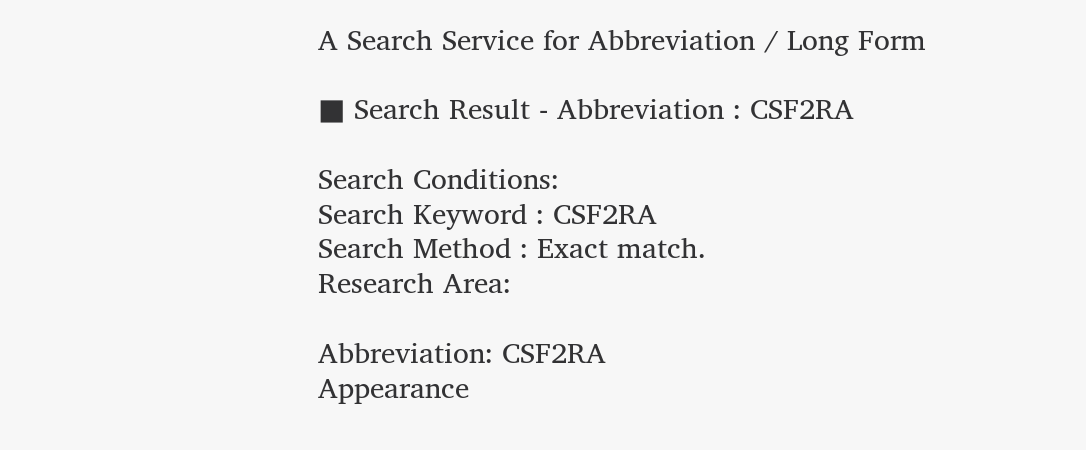A Search Service for Abbreviation / Long Form

■ Search Result - Abbreviation : CSF2RA

Search Conditions:
Search Keyword : CSF2RA
Search Method : Exact match.
Research Area:

Abbreviation: CSF2RA
Appearance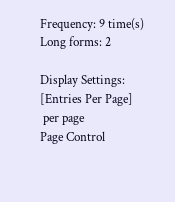Frequency: 9 time(s)
Long forms: 2

Display Settings:
[Entries Per Page]
 per page
Page Control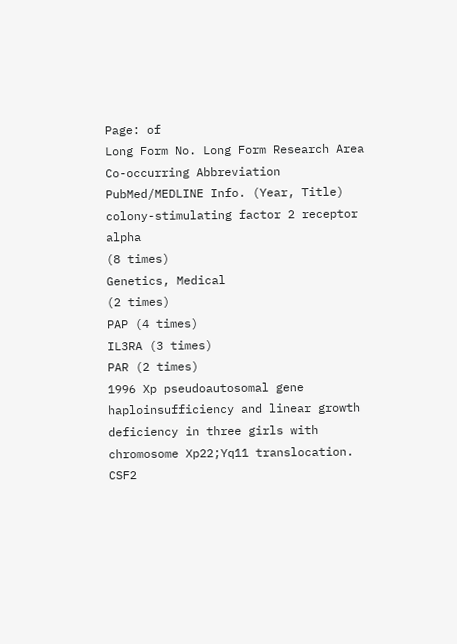Page: of
Long Form No. Long Form Research Area Co-occurring Abbreviation PubMed/MEDLINE Info. (Year, Title)
colony-stimulating factor 2 receptor alpha
(8 times)
Genetics, Medical
(2 times)
PAP (4 times)
IL3RA (3 times)
PAR (2 times)
1996 Xp pseudoautosomal gene haploinsufficiency and linear growth deficiency in three girls with chromosome Xp22;Yq11 translocation.
CSF2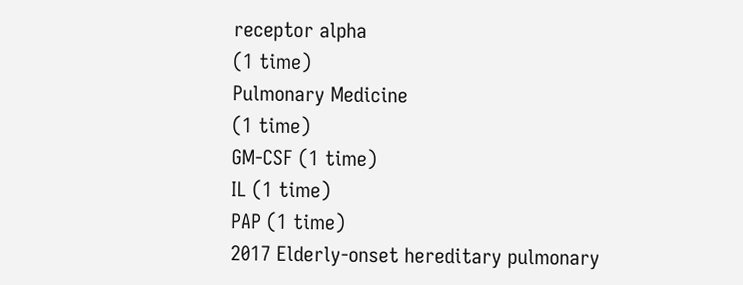receptor alpha
(1 time)
Pulmonary Medicine
(1 time)
GM-CSF (1 time)
IL (1 time)
PAP (1 time)
2017 Elderly-onset hereditary pulmonary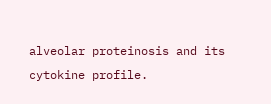alveolar proteinosis and its cytokine profile.